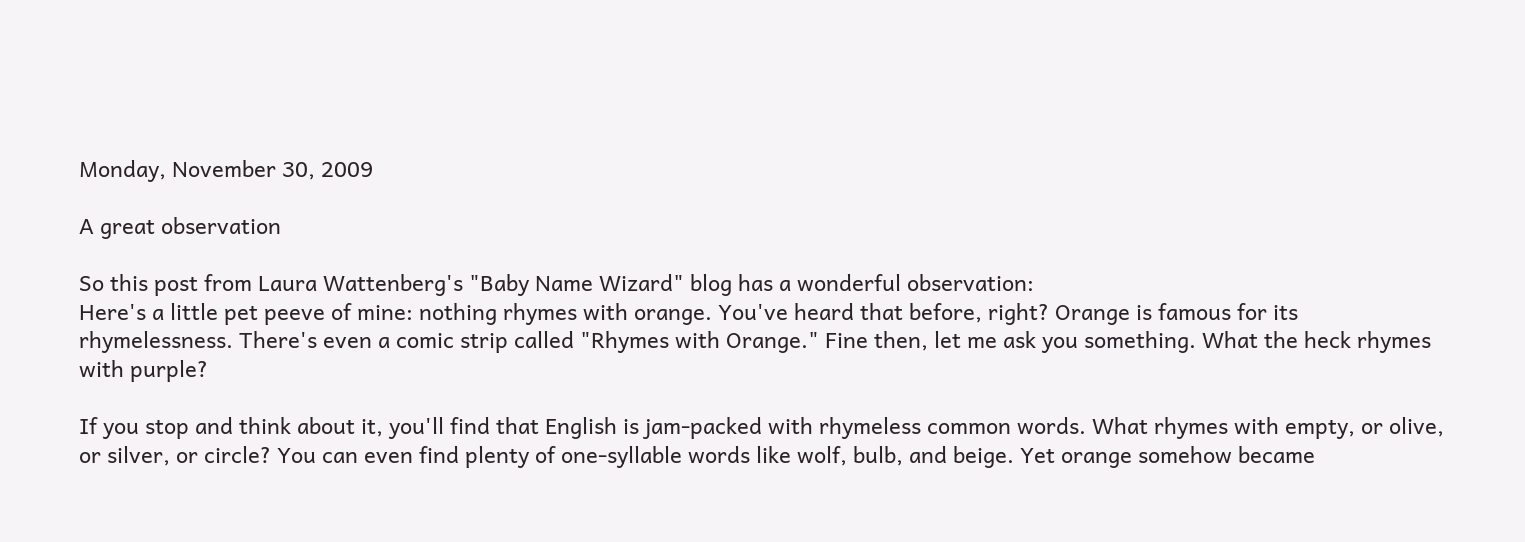Monday, November 30, 2009

A great observation

So this post from Laura Wattenberg's "Baby Name Wizard" blog has a wonderful observation:
Here's a little pet peeve of mine: nothing rhymes with orange. You've heard that before, right? Orange is famous for its rhymelessness. There's even a comic strip called "Rhymes with Orange." Fine then, let me ask you something. What the heck rhymes with purple?

If you stop and think about it, you'll find that English is jam-packed with rhymeless common words. What rhymes with empty, or olive, or silver, or circle? You can even find plenty of one-syllable words like wolf, bulb, and beige. Yet orange somehow became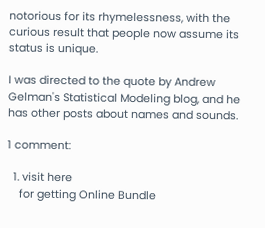notorious for its rhymelessness, with the curious result that people now assume its status is unique.

I was directed to the quote by Andrew Gelman's Statistical Modeling blog, and he has other posts about names and sounds.

1 comment:

  1. visit here
    for getting Online Bundle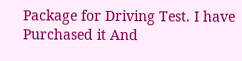Package for Driving Test. I have Purchased it And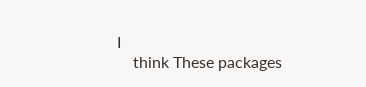I
    think These packages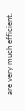are very much efficient.